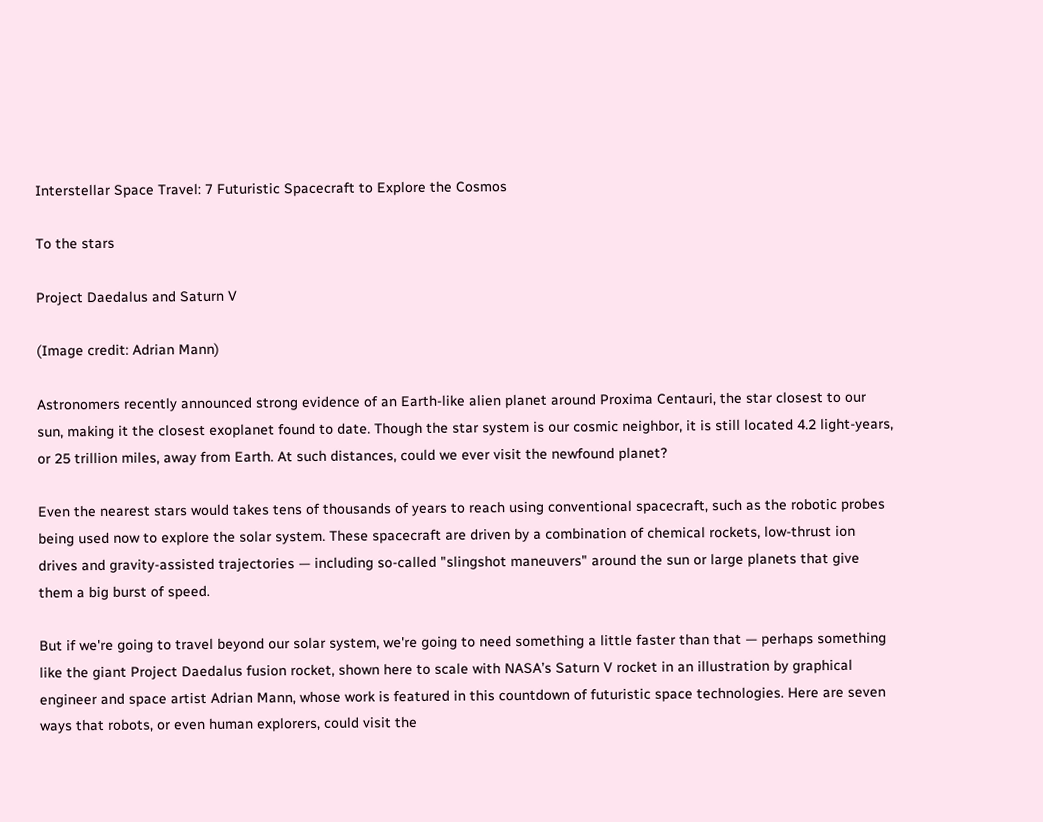Interstellar Space Travel: 7 Futuristic Spacecraft to Explore the Cosmos

To the stars

Project Daedalus and Saturn V

(Image credit: Adrian Mann)

Astronomers recently announced strong evidence of an Earth-like alien planet around Proxima Centauri, the star closest to our sun, making it the closest exoplanet found to date. Though the star system is our cosmic neighbor, it is still located 4.2 light-years, or 25 trillion miles, away from Earth. At such distances, could we ever visit the newfound planet?

Even the nearest stars would takes tens of thousands of years to reach using conventional spacecraft, such as the robotic probes being used now to explore the solar system. These spacecraft are driven by a combination of chemical rockets, low-thrust ion drives and gravity-assisted trajectories — including so-called "slingshot maneuvers" around the sun or large planets that give them a big burst of speed.

But if we're going to travel beyond our solar system, we're going to need something a little faster than that — perhaps something like the giant Project Daedalus fusion rocket, shown here to scale with NASA’s Saturn V rocket in an illustration by graphical engineer and space artist Adrian Mann, whose work is featured in this countdown of futuristic space technologies. Here are seven ways that robots, or even human explorers, could visit the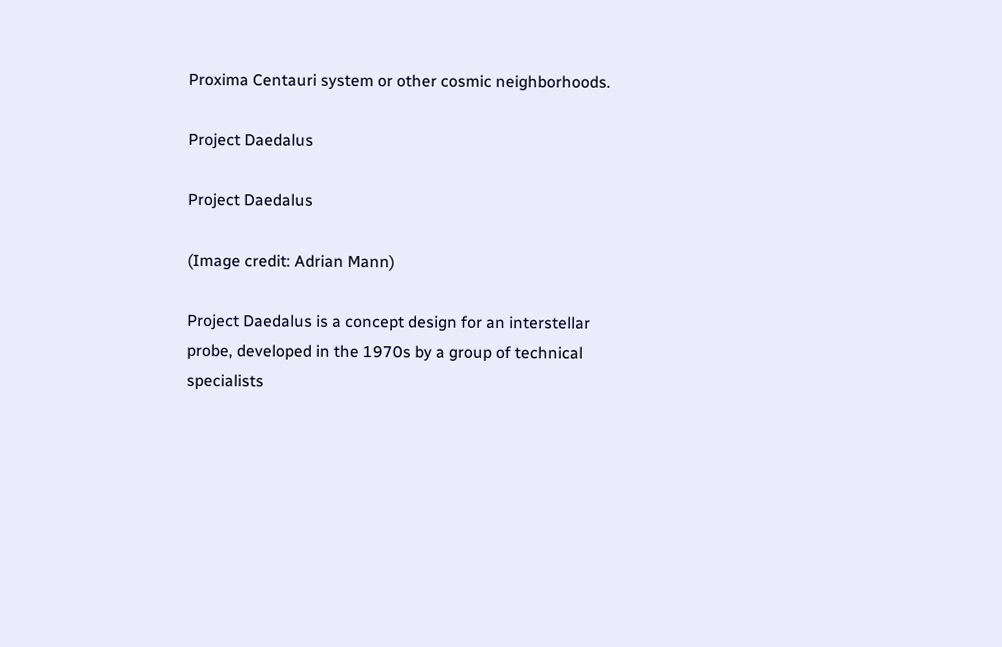Proxima Centauri system or other cosmic neighborhoods.

Project Daedalus

Project Daedalus

(Image credit: Adrian Mann)

Project Daedalus is a concept design for an interstellar probe, developed in the 1970s by a group of technical specialists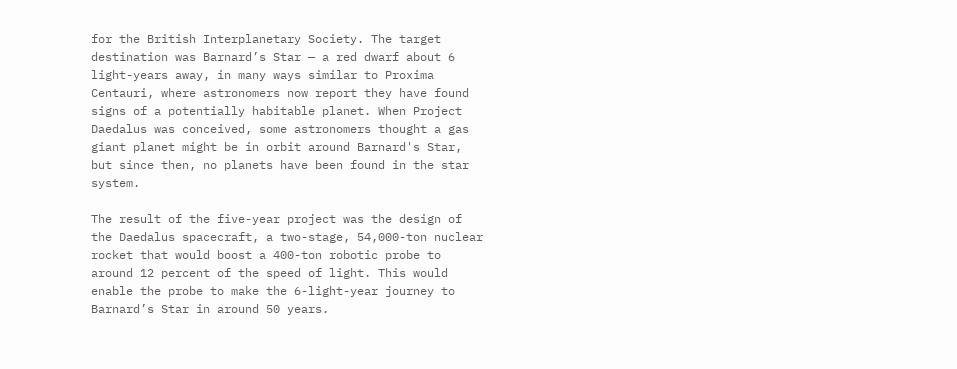for the British Interplanetary Society. The target destination was Barnard’s Star — a red dwarf about 6 light-years away, in many ways similar to Proxima Centauri, where astronomers now report they have found signs of a potentially habitable planet. When Project Daedalus was conceived, some astronomers thought a gas giant planet might be in orbit around Barnard's Star, but since then, no planets have been found in the star system.

The result of the five-year project was the design of the Daedalus spacecraft, a two-stage, 54,000-ton nuclear rocket that would boost a 400-ton robotic probe to around 12 percent of the speed of light. This would enable the probe to make the 6-light-year journey to Barnard’s Star in around 50 years.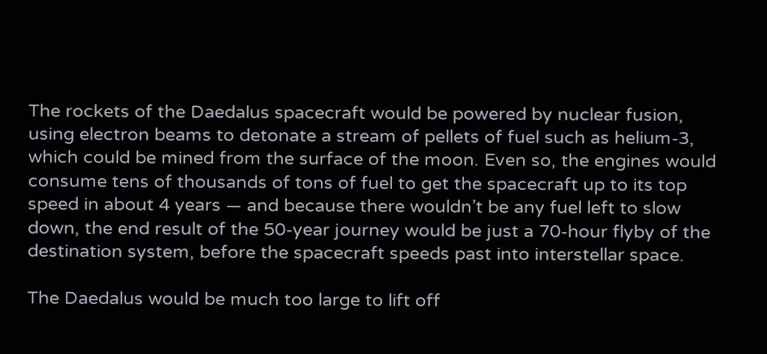The rockets of the Daedalus spacecraft would be powered by nuclear fusion, using electron beams to detonate a stream of pellets of fuel such as helium-3, which could be mined from the surface of the moon. Even so, the engines would consume tens of thousands of tons of fuel to get the spacecraft up to its top speed in about 4 years — and because there wouldn’t be any fuel left to slow down, the end result of the 50-year journey would be just a 70-hour flyby of the destination system, before the spacecraft speeds past into interstellar space.

The Daedalus would be much too large to lift off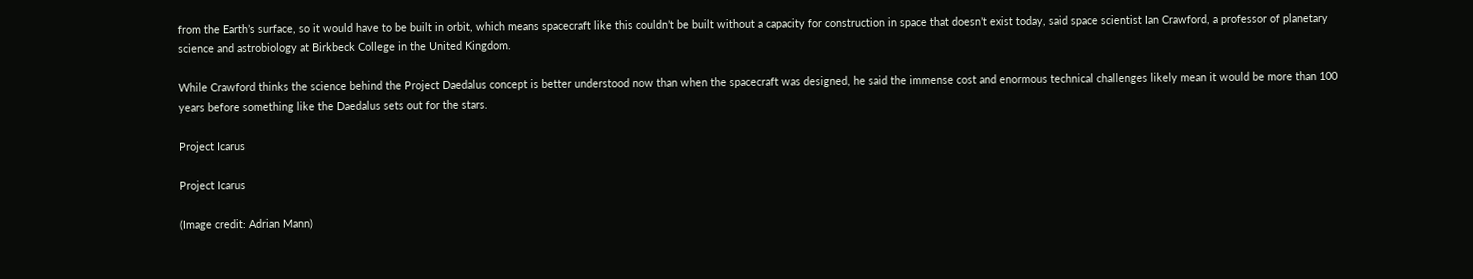from the Earth’s surface, so it would have to be built in orbit, which means spacecraft like this couldn’t be built without a capacity for construction in space that doesn’t exist today, said space scientist Ian Crawford, a professor of planetary science and astrobiology at Birkbeck College in the United Kingdom.

While Crawford thinks the science behind the Project Daedalus concept is better understood now than when the spacecraft was designed, he said the immense cost and enormous technical challenges likely mean it would be more than 100 years before something like the Daedalus sets out for the stars.

Project Icarus

Project Icarus

(Image credit: Adrian Mann)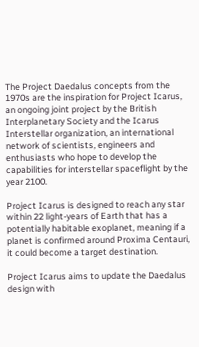The Project Daedalus concepts from the 1970s are the inspiration for Project Icarus, an ongoing joint project by the British Interplanetary Society and the Icarus Interstellar organization, an international network of scientists, engineers and enthusiasts who hope to develop the capabilities for interstellar spaceflight by the year 2100.

Project Icarus is designed to reach any star within 22 light-years of Earth that has a potentially habitable exoplanet, meaning if a planet is confirmed around Proxima Centauri, it could become a target destination.

Project Icarus aims to update the Daedalus design with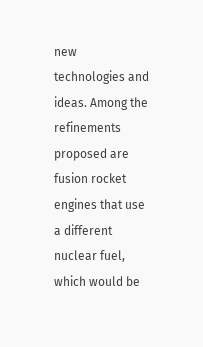new technologies and ideas. Among the refinements proposed are fusion rocket engines that use a different nuclear fuel, which would be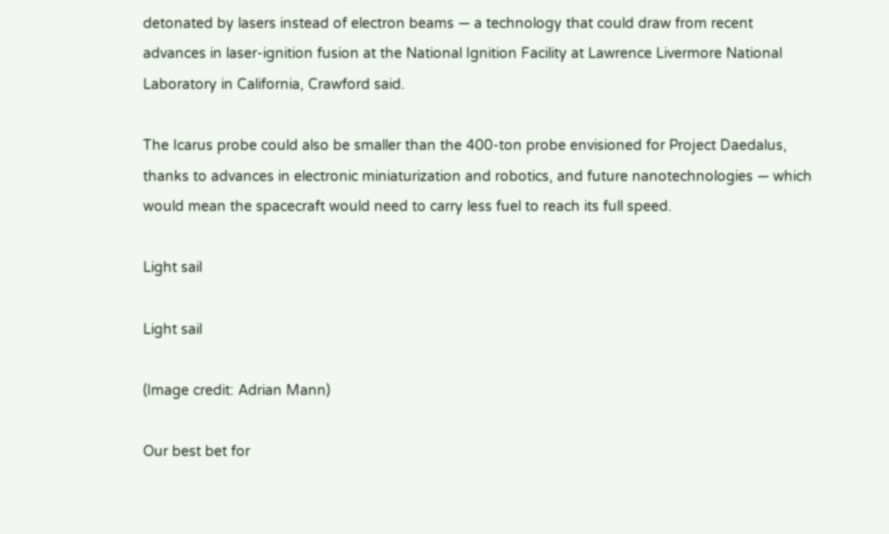detonated by lasers instead of electron beams — a technology that could draw from recent advances in laser-ignition fusion at the National Ignition Facility at Lawrence Livermore National Laboratory in California, Crawford said.

The Icarus probe could also be smaller than the 400-ton probe envisioned for Project Daedalus,  thanks to advances in electronic miniaturization and robotics, and future nanotechnologies — which would mean the spacecraft would need to carry less fuel to reach its full speed.

Light sail

Light sail

(Image credit: Adrian Mann)

Our best bet for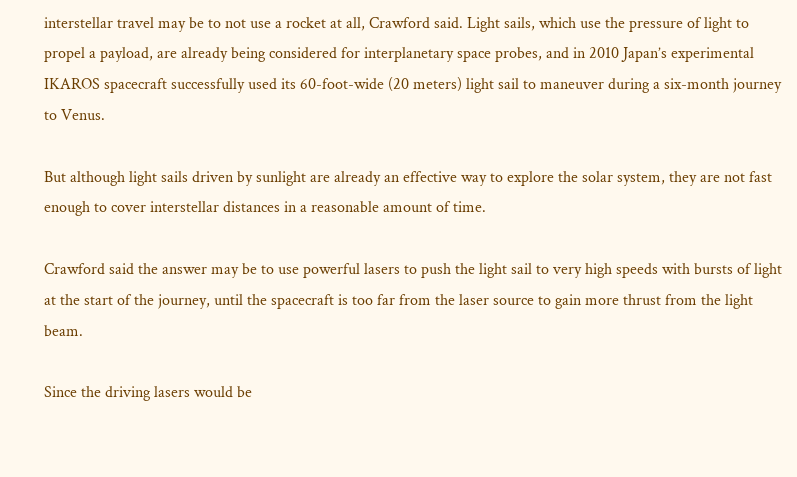interstellar travel may be to not use a rocket at all, Crawford said. Light sails, which use the pressure of light to propel a payload, are already being considered for interplanetary space probes, and in 2010 Japan’s experimental IKAROS spacecraft successfully used its 60-foot-wide (20 meters) light sail to maneuver during a six-month journey to Venus.

But although light sails driven by sunlight are already an effective way to explore the solar system, they are not fast enough to cover interstellar distances in a reasonable amount of time.

Crawford said the answer may be to use powerful lasers to push the light sail to very high speeds with bursts of light at the start of the journey, until the spacecraft is too far from the laser source to gain more thrust from the light beam.

Since the driving lasers would be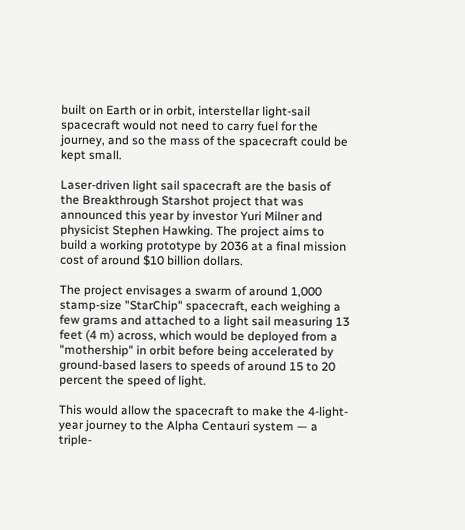built on Earth or in orbit, interstellar light-sail spacecraft would not need to carry fuel for the journey, and so the mass of the spacecraft could be kept small.

Laser-driven light sail spacecraft are the basis of the Breakthrough Starshot project that was announced this year by investor Yuri Milner and physicist Stephen Hawking. The project aims to build a working prototype by 2036 at a final mission cost of around $10 billion dollars.

The project envisages a swarm of around 1,000 stamp-size "StarChip" spacecraft, each weighing a few grams and attached to a light sail measuring 13 feet (4 m) across, which would be deployed from a "mothership" in orbit before being accelerated by ground-based lasers to speeds of around 15 to 20 percent the speed of light.

This would allow the spacecraft to make the 4-light-year journey to the Alpha Centauri system — a triple-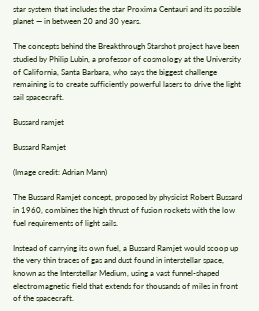star system that includes the star Proxima Centauri and its possible planet — in between 20 and 30 years.

The concepts behind the Breakthrough Starshot project have been studied by Philip Lubin, a professor of cosmology at the University of California, Santa Barbara, who says the biggest challenge remaining is to create sufficiently powerful lasers to drive the light sail spacecraft.

Bussard ramjet

Bussard Ramjet

(Image credit: Adrian Mann)

The Bussard Ramjet concept, proposed by physicist Robert Bussard in 1960, combines the high thrust of fusion rockets with the low fuel requirements of light sails.

Instead of carrying its own fuel, a Bussard Ramjet would scoop up the very thin traces of gas and dust found in interstellar space, known as the Interstellar Medium, using a vast funnel-shaped electromagnetic field that extends for thousands of miles in front of the spacecraft.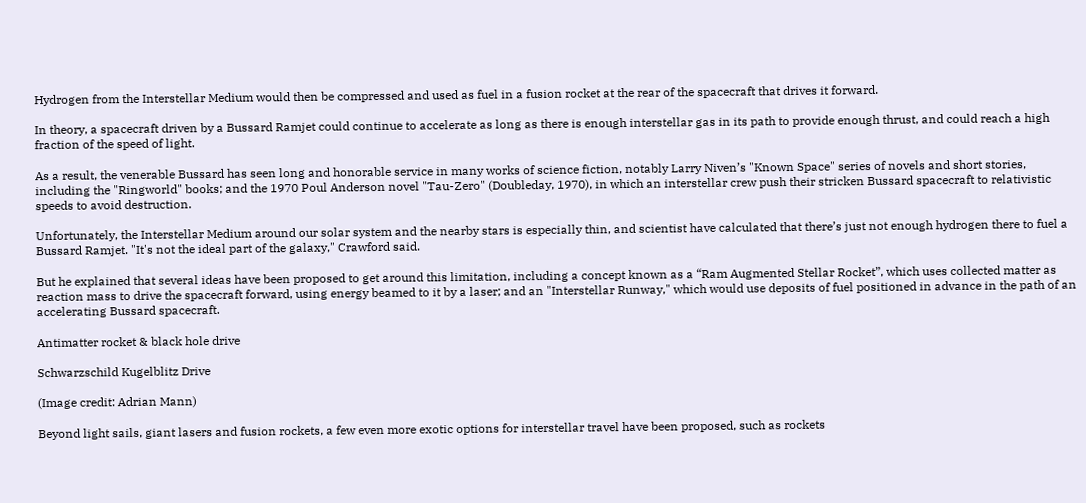Hydrogen from the Interstellar Medium would then be compressed and used as fuel in a fusion rocket at the rear of the spacecraft that drives it forward.

In theory, a spacecraft driven by a Bussard Ramjet could continue to accelerate as long as there is enough interstellar gas in its path to provide enough thrust, and could reach a high fraction of the speed of light.

As a result, the venerable Bussard has seen long and honorable service in many works of science fiction, notably Larry Niven’s "Known Space" series of novels and short stories, including the "Ringworld" books; and the 1970 Poul Anderson novel "Tau-Zero" (Doubleday, 1970), in which an interstellar crew push their stricken Bussard spacecraft to relativistic speeds to avoid destruction.

Unfortunately, the Interstellar Medium around our solar system and the nearby stars is especially thin, and scientist have calculated that there’s just not enough hydrogen there to fuel a Bussard Ramjet. "It's not the ideal part of the galaxy," Crawford said.

But he explained that several ideas have been proposed to get around this limitation, including a concept known as a “Ram Augmented Stellar Rocket”, which uses collected matter as reaction mass to drive the spacecraft forward, using energy beamed to it by a laser; and an "Interstellar Runway," which would use deposits of fuel positioned in advance in the path of an accelerating Bussard spacecraft.

Antimatter rocket & black hole drive

Schwarzschild Kugelblitz Drive

(Image credit: Adrian Mann)

Beyond light sails, giant lasers and fusion rockets, a few even more exotic options for interstellar travel have been proposed, such as rockets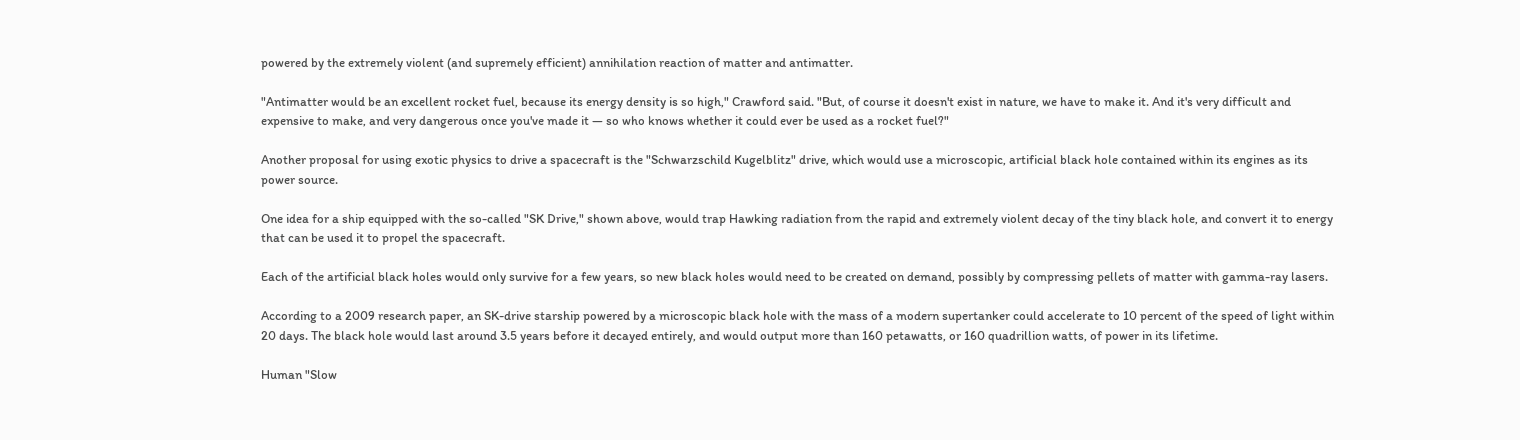powered by the extremely violent (and supremely efficient) annihilation reaction of matter and antimatter.

"Antimatter would be an excellent rocket fuel, because its energy density is so high," Crawford said. "But, of course it doesn't exist in nature, we have to make it. And it's very difficult and expensive to make, and very dangerous once you've made it — so who knows whether it could ever be used as a rocket fuel?"

Another proposal for using exotic physics to drive a spacecraft is the "Schwarzschild Kugelblitz" drive, which would use a microscopic, artificial black hole contained within its engines as its power source.

One idea for a ship equipped with the so-called "SK Drive," shown above, would trap Hawking radiation from the rapid and extremely violent decay of the tiny black hole, and convert it to energy that can be used it to propel the spacecraft.

Each of the artificial black holes would only survive for a few years, so new black holes would need to be created on demand, possibly by compressing pellets of matter with gamma-ray lasers.

According to a 2009 research paper, an SK-drive starship powered by a microscopic black hole with the mass of a modern supertanker could accelerate to 10 percent of the speed of light within 20 days. The black hole would last around 3.5 years before it decayed entirely, and would output more than 160 petawatts, or 160 quadrillion watts, of power in its lifetime.

Human "Slow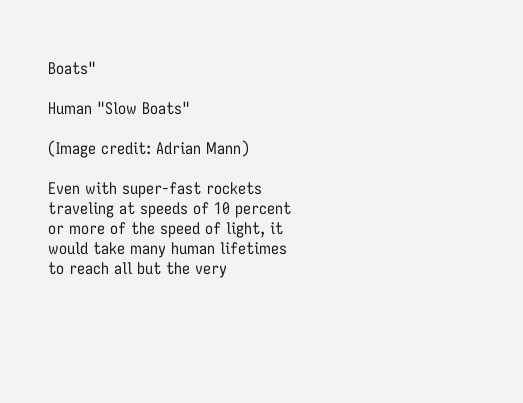Boats"

Human "Slow Boats"

(Image credit: Adrian Mann)

Even with super-fast rockets traveling at speeds of 10 percent or more of the speed of light, it would take many human lifetimes to reach all but the very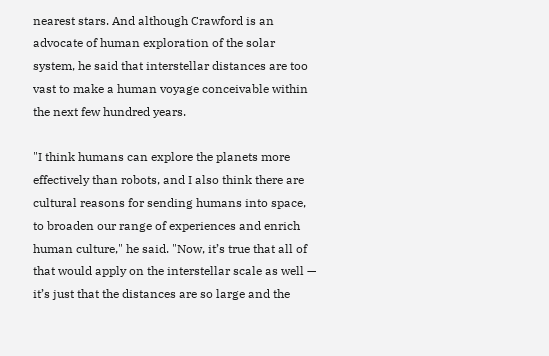nearest stars. And although Crawford is an advocate of human exploration of the solar system, he said that interstellar distances are too vast to make a human voyage conceivable within the next few hundred years.

"I think humans can explore the planets more effectively than robots, and I also think there are cultural reasons for sending humans into space, to broaden our range of experiences and enrich human culture," he said. "Now, it’s true that all of that would apply on the interstellar scale as well — it’s just that the distances are so large and the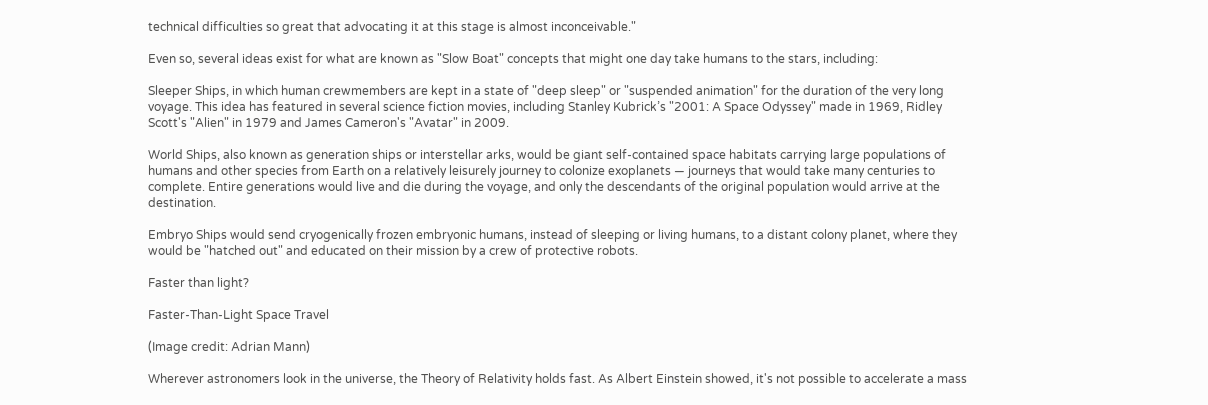technical difficulties so great that advocating it at this stage is almost inconceivable."

Even so, several ideas exist for what are known as "Slow Boat" concepts that might one day take humans to the stars, including:

Sleeper Ships, in which human crewmembers are kept in a state of "deep sleep" or "suspended animation" for the duration of the very long voyage. This idea has featured in several science fiction movies, including Stanley Kubrick’s "2001: A Space Odyssey" made in 1969, Ridley Scott's "Alien" in 1979 and James Cameron's "Avatar" in 2009.

World Ships, also known as generation ships or interstellar arks, would be giant self-contained space habitats carrying large populations of humans and other species from Earth on a relatively leisurely journey to colonize exoplanets — journeys that would take many centuries to complete. Entire generations would live and die during the voyage, and only the descendants of the original population would arrive at the destination.

Embryo Ships would send cryogenically frozen embryonic humans, instead of sleeping or living humans, to a distant colony planet, where they would be "hatched out" and educated on their mission by a crew of protective robots.

Faster than light?

Faster-Than-Light Space Travel

(Image credit: Adrian Mann)

Wherever astronomers look in the universe, the Theory of Relativity holds fast. As Albert Einstein showed, it's not possible to accelerate a mass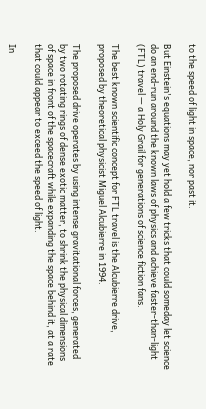to the speed of light in space, nor past it.

But Einstein's equations may yet hold a few tricks that could someday let science do an end-run around the known laws of physics and achieve faster-than-light (FTL) travel — a Holy Grail for generations of science fiction fans.

The best known scientific concept for FTL travel is the Alcubierre drive, proposed by theoretical physicist Miguel Alcubierre in 1994.

The proposed drive operates by using intense gravitational forces, generated by two rotating rings of dense exotic matter, to shrink the physical dimensions of space in front of the spacecraft while expanding the space behind it, at a rate that could appear to exceed the speed of light.

In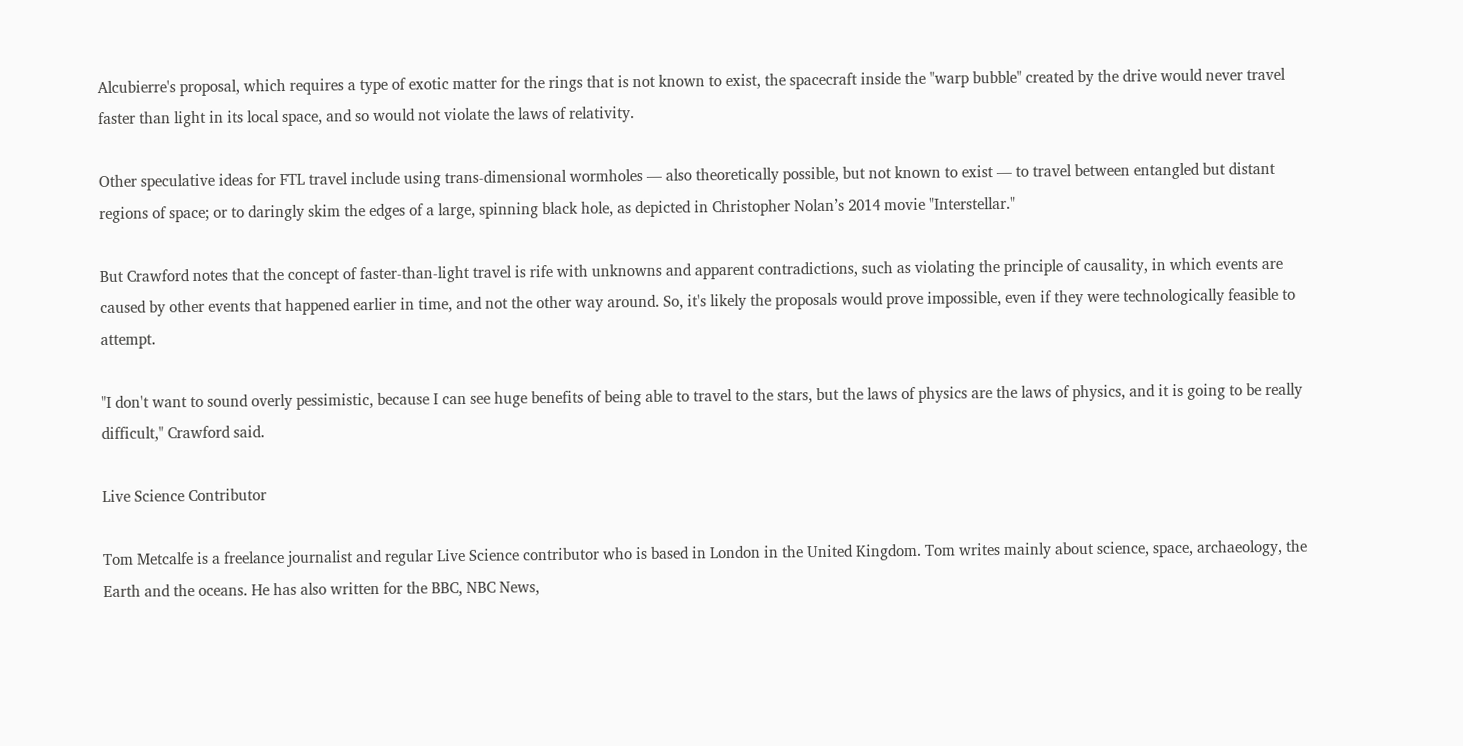Alcubierre's proposal, which requires a type of exotic matter for the rings that is not known to exist, the spacecraft inside the "warp bubble" created by the drive would never travel faster than light in its local space, and so would not violate the laws of relativity.

Other speculative ideas for FTL travel include using trans-dimensional wormholes — also theoretically possible, but not known to exist — to travel between entangled but distant regions of space; or to daringly skim the edges of a large, spinning black hole, as depicted in Christopher Nolan’s 2014 movie "Interstellar."

But Crawford notes that the concept of faster-than-light travel is rife with unknowns and apparent contradictions, such as violating the principle of causality, in which events are caused by other events that happened earlier in time, and not the other way around. So, it's likely the proposals would prove impossible, even if they were technologically feasible to attempt.

"I don't want to sound overly pessimistic, because I can see huge benefits of being able to travel to the stars, but the laws of physics are the laws of physics, and it is going to be really difficult," Crawford said.

Live Science Contributor

Tom Metcalfe is a freelance journalist and regular Live Science contributor who is based in London in the United Kingdom. Tom writes mainly about science, space, archaeology, the Earth and the oceans. He has also written for the BBC, NBC News,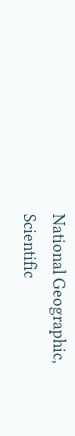National Geographic, Scientific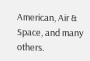American, Air & Space, and many others.